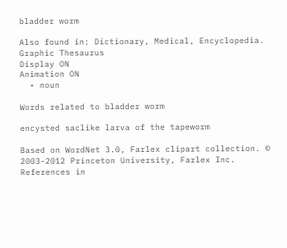bladder worm

Also found in: Dictionary, Medical, Encyclopedia.
Graphic Thesaurus
Display ON
Animation ON
  • noun

Words related to bladder worm

encysted saclike larva of the tapeworm

Based on WordNet 3.0, Farlex clipart collection. © 2003-2012 Princeton University, Farlex Inc.
References in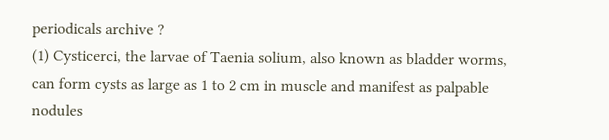periodicals archive ?
(1) Cysticerci, the larvae of Taenia solium, also known as bladder worms, can form cysts as large as 1 to 2 cm in muscle and manifest as palpable nodules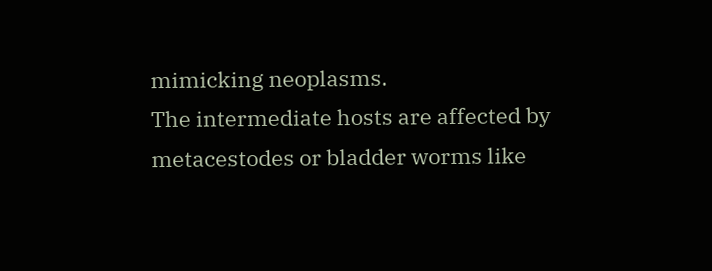mimicking neoplasms.
The intermediate hosts are affected by metacestodes or bladder worms like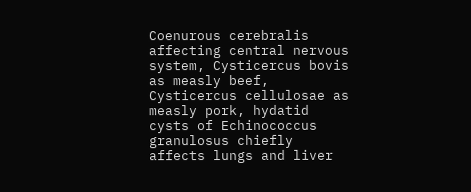Coenurous cerebralis affecting central nervous system, Cysticercus bovis as measly beef, Cysticercus cellulosae as measly pork, hydatid cysts of Echinococcus granulosus chiefly affects lungs and liver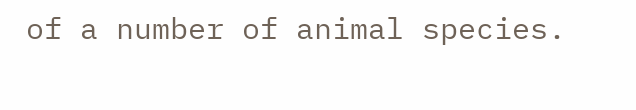of a number of animal species.